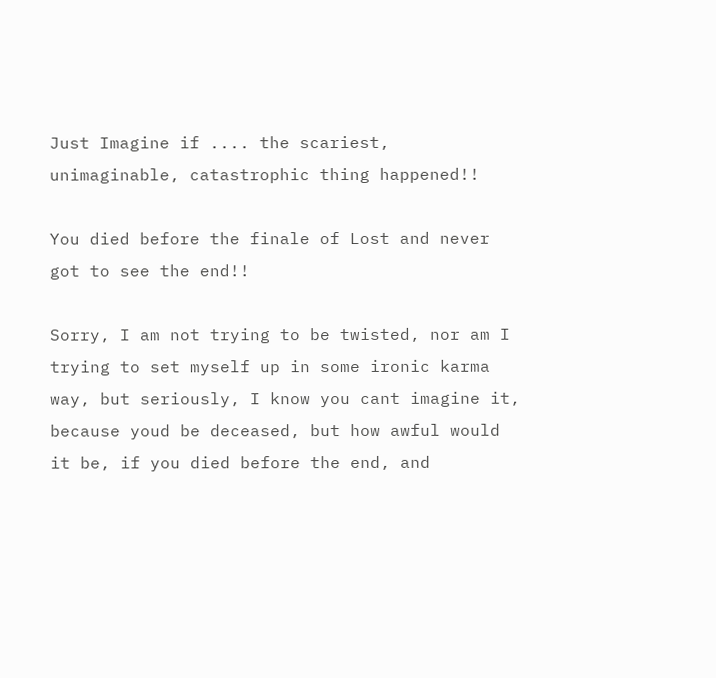Just Imagine if .... the scariest, unimaginable, catastrophic thing happened!!

You died before the finale of Lost and never got to see the end!!

Sorry, I am not trying to be twisted, nor am I trying to set myself up in some ironic karma way, but seriously, I know you cant imagine it, because youd be deceased, but how awful would it be, if you died before the end, and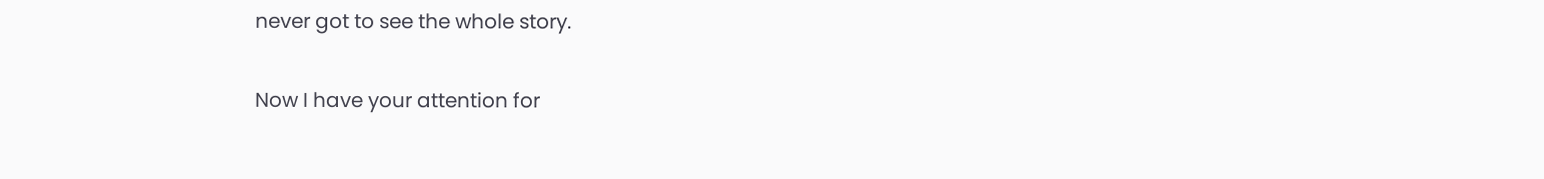never got to see the whole story.

Now I have your attention for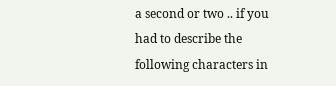a second or two .. if you had to describe the following characters in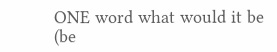ONE word what would it be (be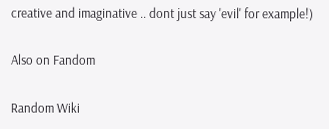creative and imaginative .. dont just say 'evil' for example!)

Also on Fandom

Random Wiki